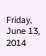Friday, June 13, 2014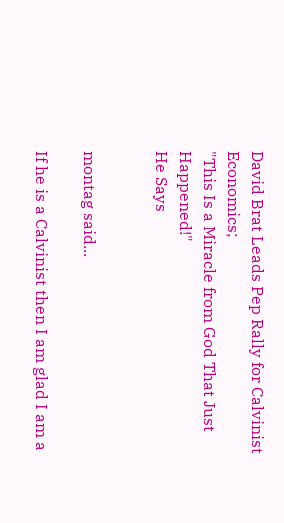David Brat Leads Pep Rally for Calvinist Economics;
"This Is a Miracle from God That Just Happened!"
He Says


montag said...

If he is a Calvinist then I am glad I am a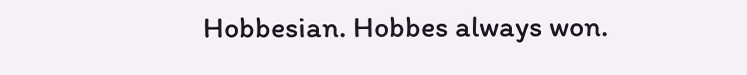Hobbesian. Hobbes always won.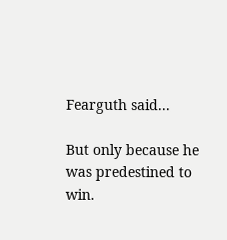Fearguth said...

But only because he was predestined to win.